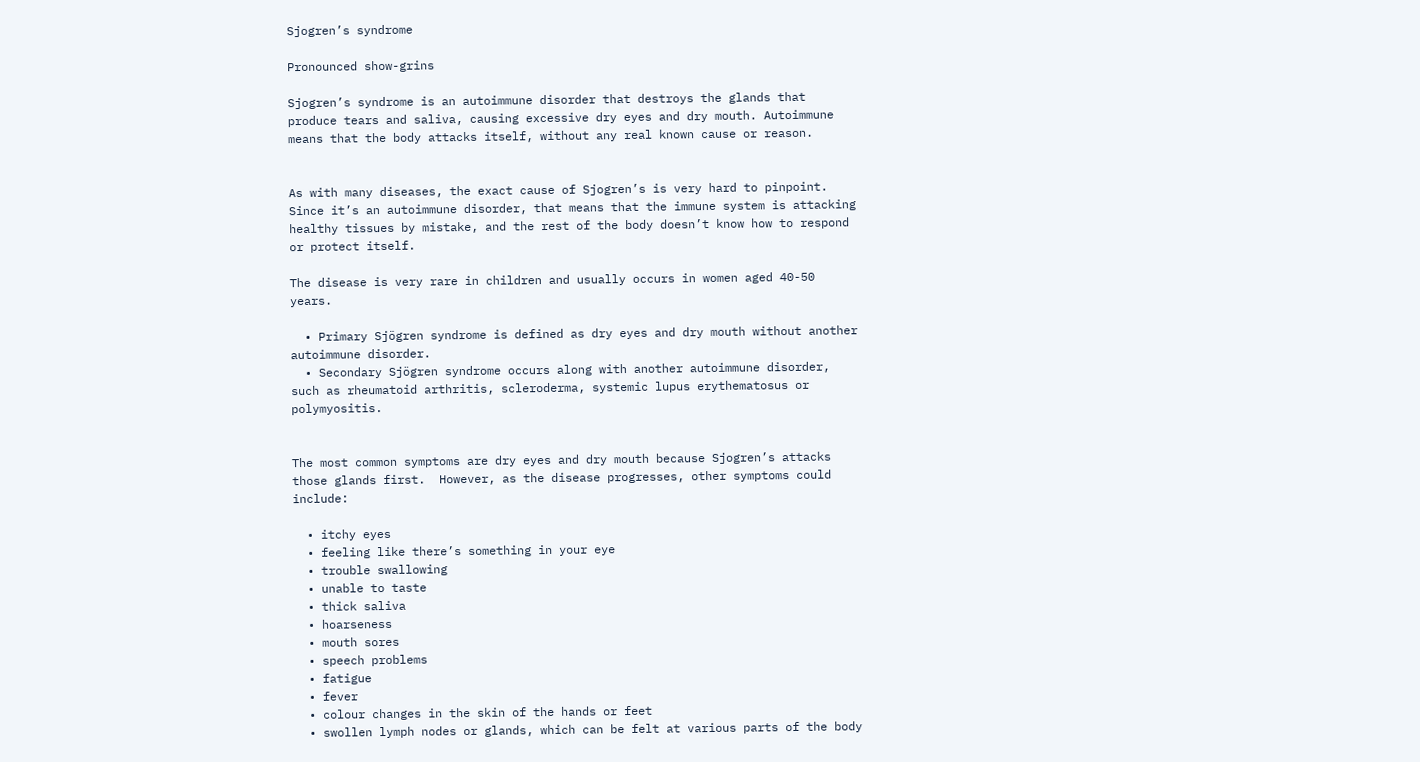Sjogren’s syndrome

Pronounced show-grins

Sjogren’s syndrome is an autoimmune disorder that destroys the glands that produce tears and saliva, causing excessive dry eyes and dry mouth. Autoimmune means that the body attacks itself, without any real known cause or reason.


As with many diseases, the exact cause of Sjogren’s is very hard to pinpoint.  Since it’s an autoimmune disorder, that means that the immune system is attacking healthy tissues by mistake, and the rest of the body doesn’t know how to respond or protect itself.

The disease is very rare in children and usually occurs in women aged 40-50 years.

  • Primary Sjögren syndrome is defined as dry eyes and dry mouth without another autoimmune disorder.
  • Secondary Sjögren syndrome occurs along with another autoimmune disorder, such as rheumatoid arthritis, scleroderma, systemic lupus erythematosus or polymyositis.


The most common symptoms are dry eyes and dry mouth because Sjogren’s attacks those glands first.  However, as the disease progresses, other symptoms could include:

  • itchy eyes
  • feeling like there’s something in your eye
  • trouble swallowing
  • unable to taste
  • thick saliva
  • hoarseness
  • mouth sores
  • speech problems
  • fatigue
  • fever
  • colour changes in the skin of the hands or feet
  • swollen lymph nodes or glands, which can be felt at various parts of the body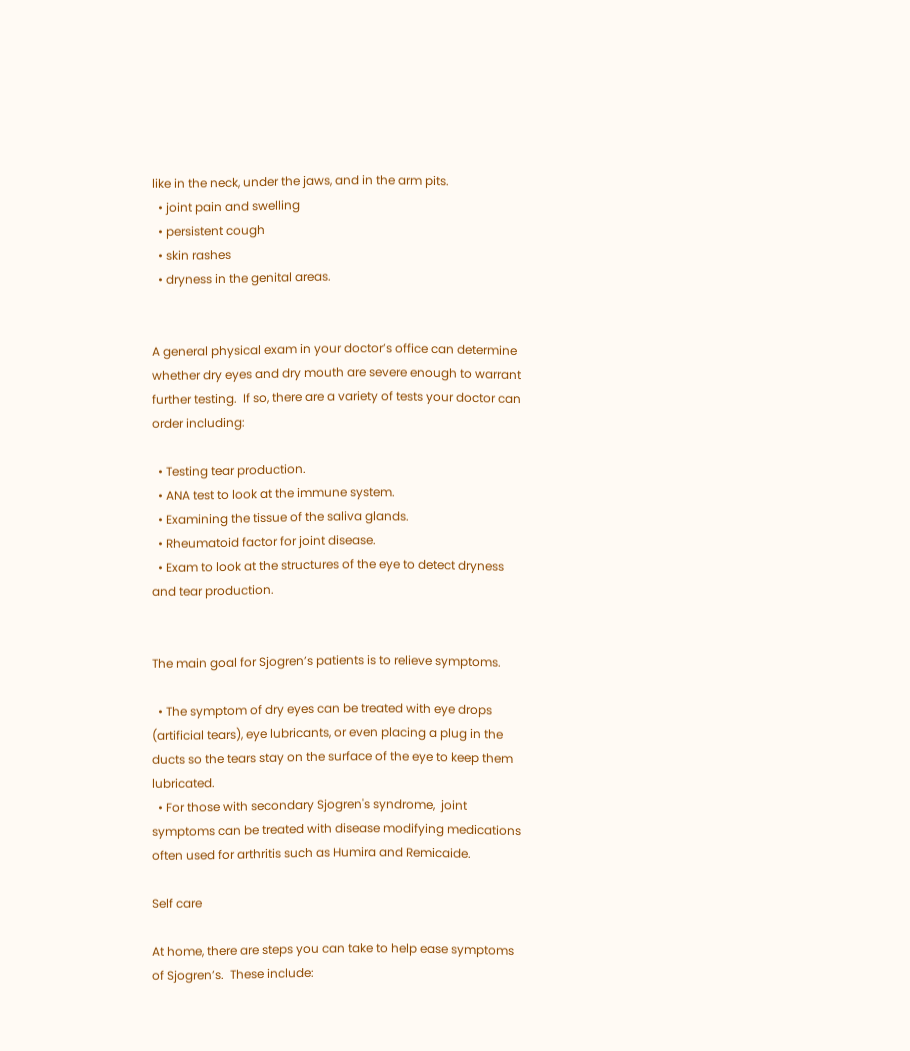like in the neck, under the jaws, and in the arm pits.
  • joint pain and swelling
  • persistent cough
  • skin rashes
  • dryness in the genital areas.


A general physical exam in your doctor’s office can determine whether dry eyes and dry mouth are severe enough to warrant further testing.  If so, there are a variety of tests your doctor can order including:

  • Testing tear production.
  • ANA test to look at the immune system.
  • Examining the tissue of the saliva glands.
  • Rheumatoid factor for joint disease.
  • Exam to look at the structures of the eye to detect dryness and tear production.


The main goal for Sjogren’s patients is to relieve symptoms.

  • The symptom of dry eyes can be treated with eye drops (artificial tears), eye lubricants, or even placing a plug in the ducts so the tears stay on the surface of the eye to keep them lubricated.
  • For those with secondary Sjogren's syndrome,  joint symptoms can be treated with disease modifying medications often used for arthritis such as Humira and Remicaide.

Self care

At home, there are steps you can take to help ease symptoms of Sjogren’s.  These include: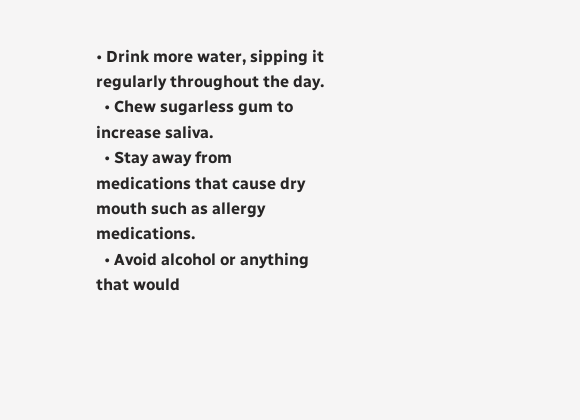• Drink more water, sipping it regularly throughout the day.
  • Chew sugarless gum to increase saliva.
  • Stay away from medications that cause dry mouth such as allergy medications.
  • Avoid alcohol or anything that would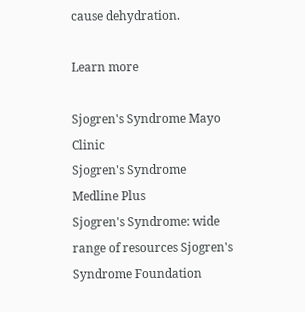cause dehydration.

Learn more

Sjogren's Syndrome Mayo Clinic
Sjogren's Syndrome Medline Plus
Sjogren's Syndrome: wide range of resources Sjogren's Syndrome Foundation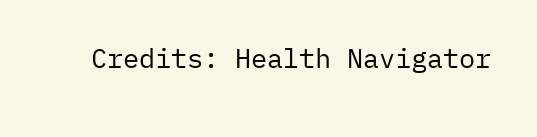Credits: Health Navigator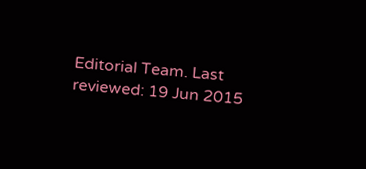Editorial Team. Last reviewed: 19 Jun 2015